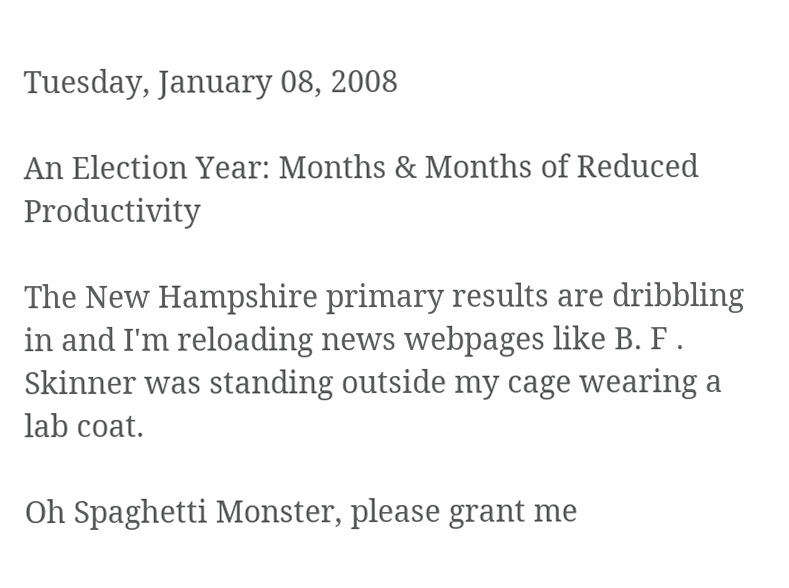Tuesday, January 08, 2008

An Election Year: Months & Months of Reduced Productivity

The New Hampshire primary results are dribbling in and I'm reloading news webpages like B. F . Skinner was standing outside my cage wearing a lab coat.

Oh Spaghetti Monster, please grant me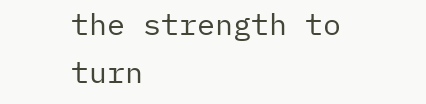the strength to turn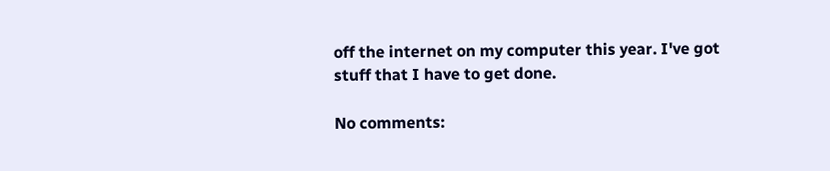off the internet on my computer this year. I've got stuff that I have to get done.

No comments: